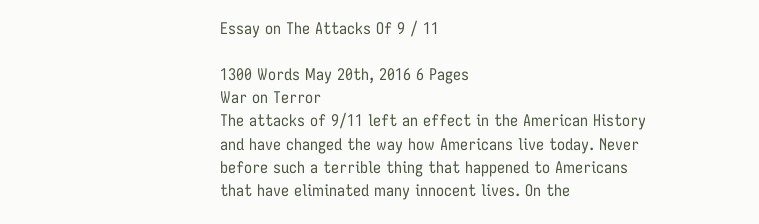Essay on The Attacks Of 9 / 11

1300 Words May 20th, 2016 6 Pages
War on Terror
The attacks of 9/11 left an effect in the American History and have changed the way how Americans live today. Never before such a terrible thing that happened to Americans that have eliminated many innocent lives. On the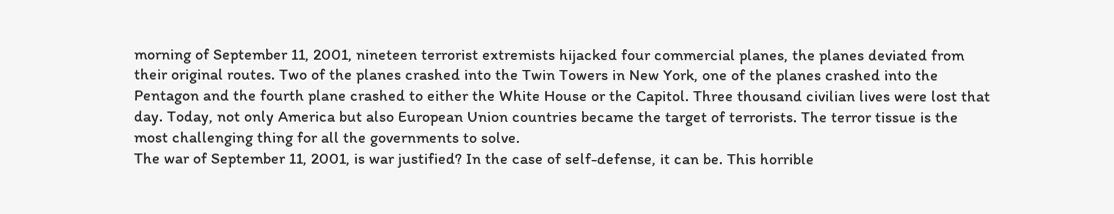morning of September 11, 2001, nineteen terrorist extremists hijacked four commercial planes, the planes deviated from their original routes. Two of the planes crashed into the Twin Towers in New York, one of the planes crashed into the Pentagon and the fourth plane crashed to either the White House or the Capitol. Three thousand civilian lives were lost that day. Today, not only America but also European Union countries became the target of terrorists. The terror tissue is the most challenging thing for all the governments to solve.
The war of September 11, 2001, is war justified? In the case of self-defense, it can be. This horrible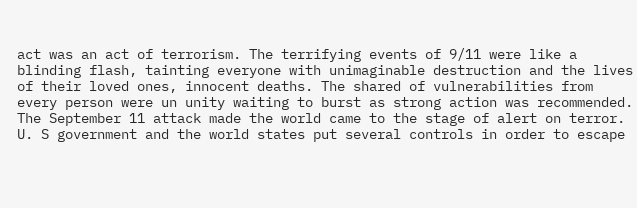act was an act of terrorism. The terrifying events of 9/11 were like a blinding flash, tainting everyone with unimaginable destruction and the lives of their loved ones, innocent deaths. The shared of vulnerabilities from every person were un unity waiting to burst as strong action was recommended. The September 11 attack made the world came to the stage of alert on terror. U. S government and the world states put several controls in order to escape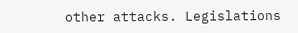other attacks. Legislations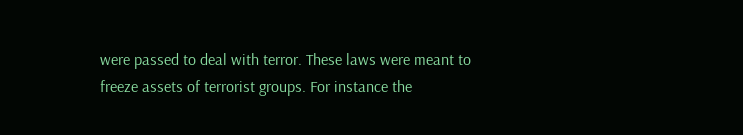were passed to deal with terror. These laws were meant to freeze assets of terrorist groups. For instance the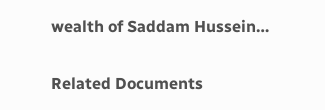wealth of Saddam Hussein…

Related Documents